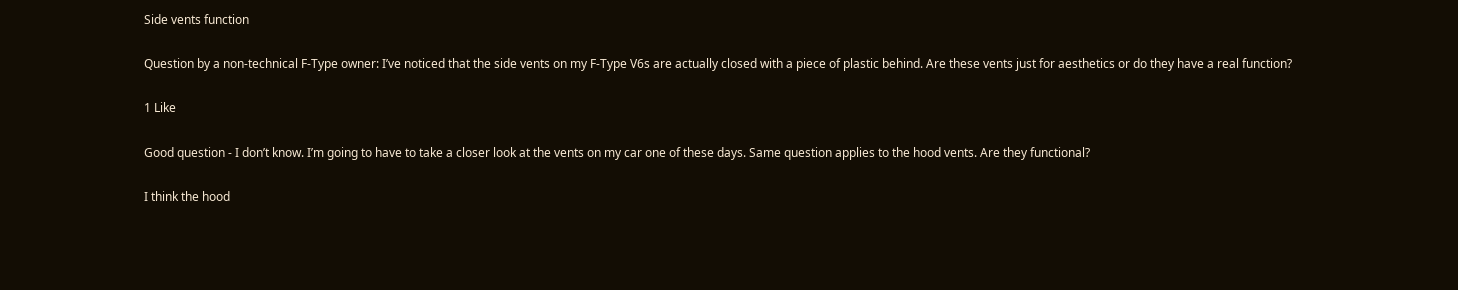Side vents function

Question by a non-technical F-Type owner: I’ve noticed that the side vents on my F-Type V6s are actually closed with a piece of plastic behind. Are these vents just for aesthetics or do they have a real function?

1 Like

Good question - I don’t know. I’m going to have to take a closer look at the vents on my car one of these days. Same question applies to the hood vents. Are they functional?

I think the hood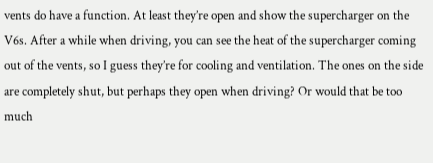vents do have a function. At least they’re open and show the supercharger on the V6s. After a while when driving, you can see the heat of the supercharger coming out of the vents, so I guess they’re for cooling and ventilation. The ones on the side are completely shut, but perhaps they open when driving? Or would that be too much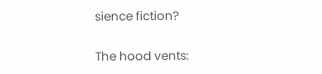sience fiction?

The hood vents: